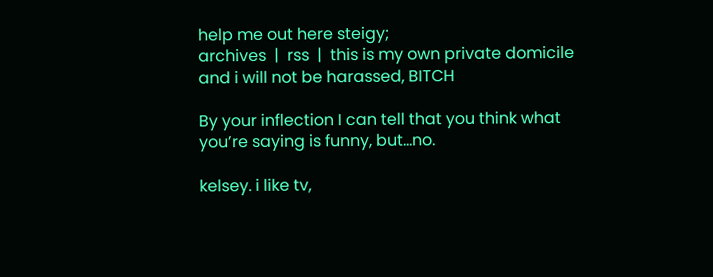help me out here steigy;
archives  |  rss  |  this is my own private domicile and i will not be harassed, BITCH

By your inflection I can tell that you think what you’re saying is funny, but…no.

kelsey. i like tv,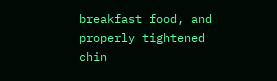breakfast food, and properly tightened chin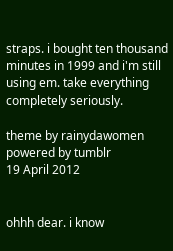straps. i bought ten thousand minutes in 1999 and i'm still using em. take everything completely seriously.

theme by rainydawomen
powered by tumblr
19 April 2012


ohhh dear. i know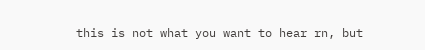this is not what you want to hear rn, but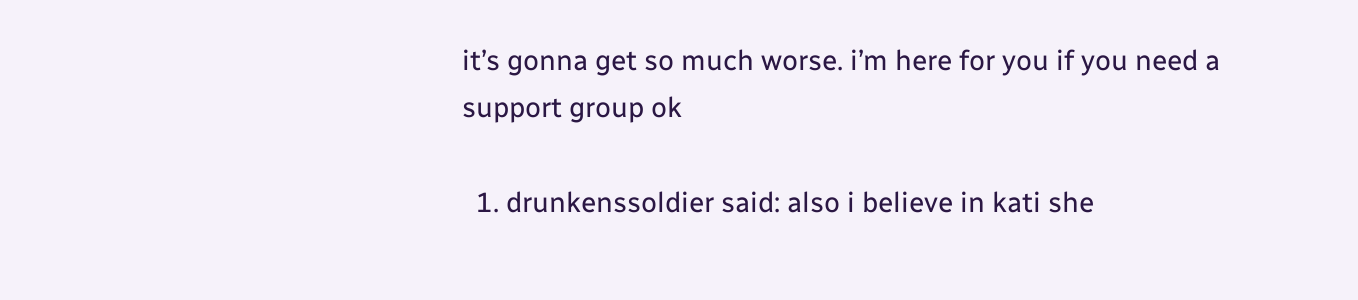it’s gonna get so much worse. i’m here for you if you need a support group ok

  1. drunkenssoldier said: also i believe in kati she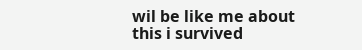wil be like me about this i survived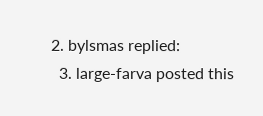2. bylsmas replied:
  3. large-farva posted this